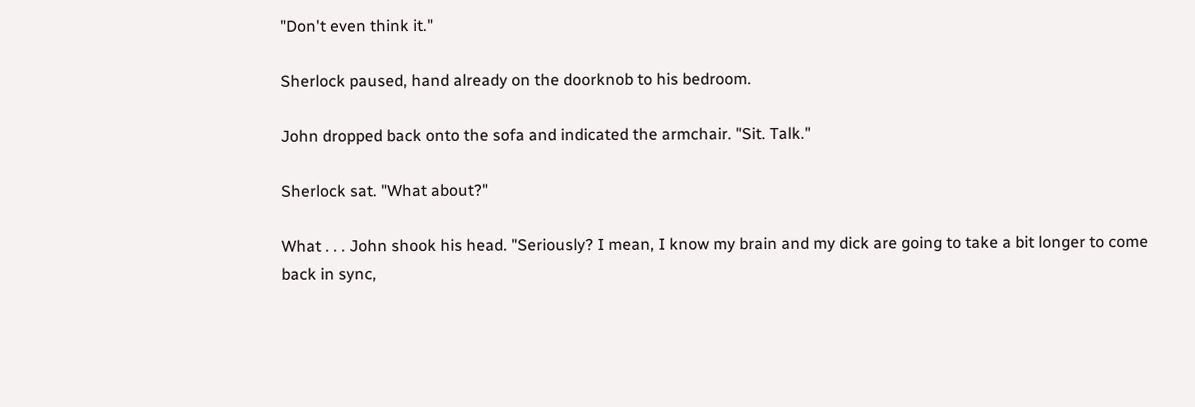"Don't even think it."

Sherlock paused, hand already on the doorknob to his bedroom.

John dropped back onto the sofa and indicated the armchair. "Sit. Talk."

Sherlock sat. "What about?"

What . . . John shook his head. "Seriously? I mean, I know my brain and my dick are going to take a bit longer to come back in sync,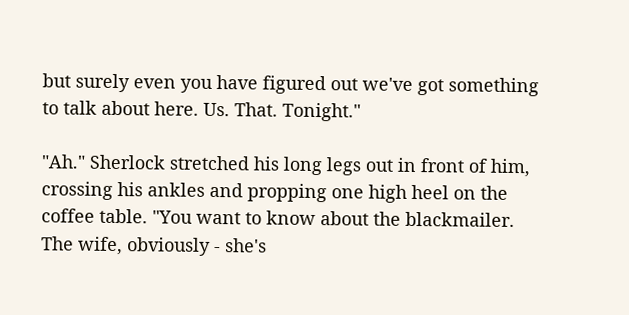but surely even you have figured out we've got something to talk about here. Us. That. Tonight."

"Ah." Sherlock stretched his long legs out in front of him, crossing his ankles and propping one high heel on the coffee table. "You want to know about the blackmailer. The wife, obviously - she's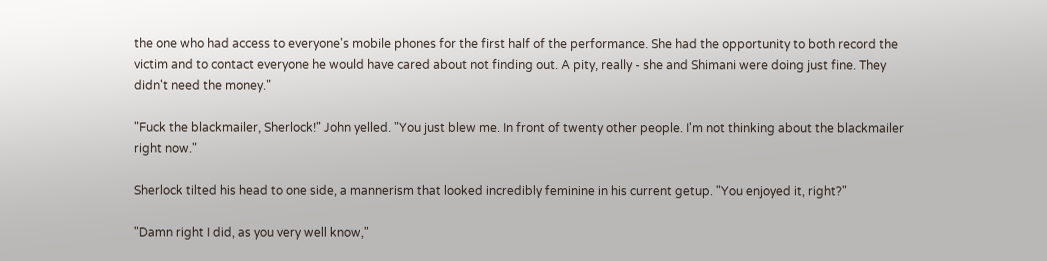the one who had access to everyone's mobile phones for the first half of the performance. She had the opportunity to both record the victim and to contact everyone he would have cared about not finding out. A pity, really - she and Shimani were doing just fine. They didn't need the money."

"Fuck the blackmailer, Sherlock!" John yelled. "You just blew me. In front of twenty other people. I'm not thinking about the blackmailer right now."

Sherlock tilted his head to one side, a mannerism that looked incredibly feminine in his current getup. "You enjoyed it, right?"

"Damn right I did, as you very well know,"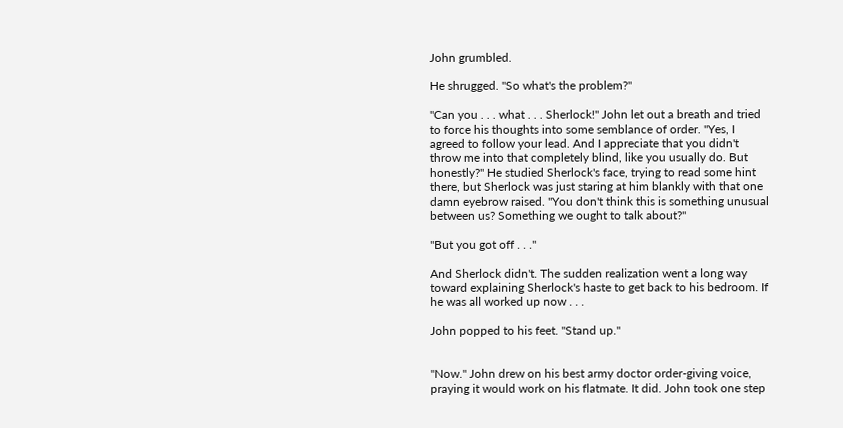John grumbled.

He shrugged. "So what's the problem?"

"Can you . . . what . . . Sherlock!" John let out a breath and tried to force his thoughts into some semblance of order. "Yes, I agreed to follow your lead. And I appreciate that you didn't throw me into that completely blind, like you usually do. But honestly?" He studied Sherlock's face, trying to read some hint there, but Sherlock was just staring at him blankly with that one damn eyebrow raised. "You don't think this is something unusual between us? Something we ought to talk about?"

"But you got off . . ."

And Sherlock didn't. The sudden realization went a long way toward explaining Sherlock's haste to get back to his bedroom. If he was all worked up now . . .

John popped to his feet. "Stand up."


"Now." John drew on his best army doctor order-giving voice, praying it would work on his flatmate. It did. John took one step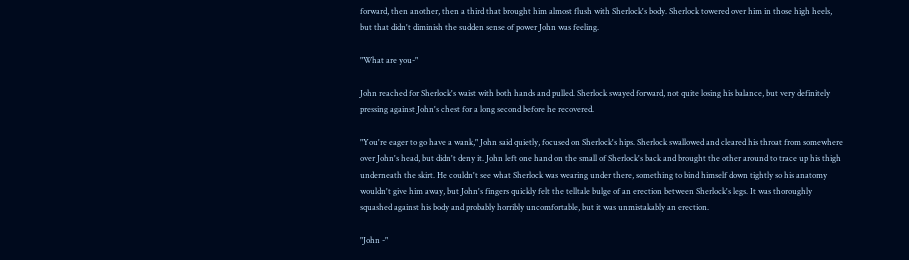forward, then another, then a third that brought him almost flush with Sherlock's body. Sherlock towered over him in those high heels, but that didn't diminish the sudden sense of power John was feeling.

"What are you-"

John reached for Sherlock's waist with both hands and pulled. Sherlock swayed forward, not quite losing his balance, but very definitely pressing against John's chest for a long second before he recovered.

"You're eager to go have a wank," John said quietly, focused on Sherlock's hips. Sherlock swallowed and cleared his throat from somewhere over John's head, but didn't deny it. John left one hand on the small of Sherlock's back and brought the other around to trace up his thigh underneath the skirt. He couldn't see what Sherlock was wearing under there, something to bind himself down tightly so his anatomy wouldn't give him away, but John's fingers quickly felt the telltale bulge of an erection between Sherlock's legs. It was thoroughly squashed against his body and probably horribly uncomfortable, but it was unmistakably an erection.

"John -"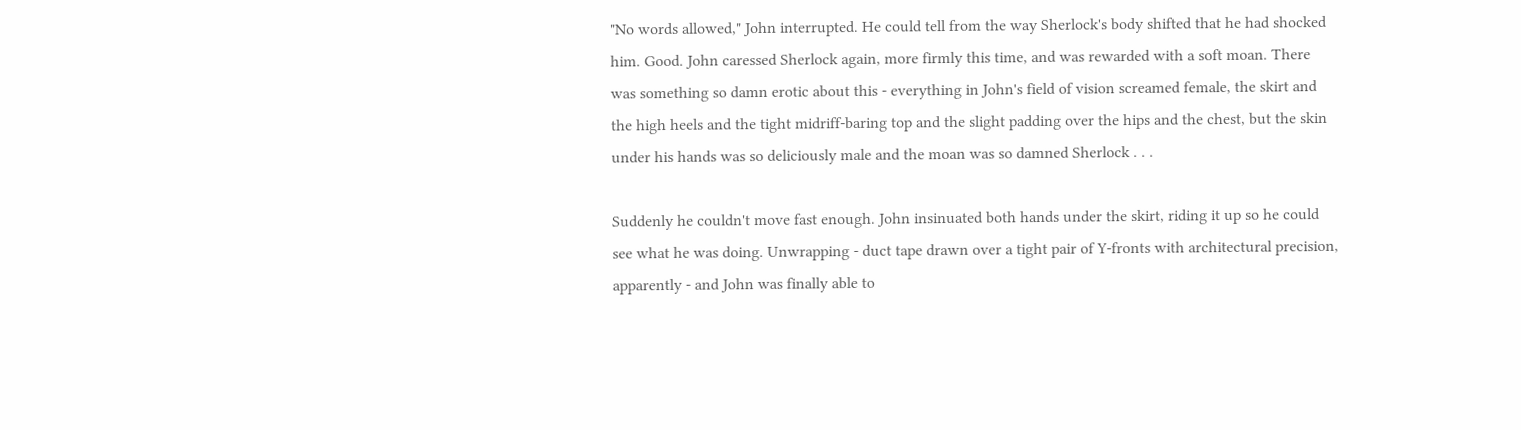"No words allowed," John interrupted. He could tell from the way Sherlock's body shifted that he had shocked him. Good. John caressed Sherlock again, more firmly this time, and was rewarded with a soft moan. There was something so damn erotic about this - everything in John's field of vision screamed female, the skirt and the high heels and the tight midriff-baring top and the slight padding over the hips and the chest, but the skin under his hands was so deliciously male and the moan was so damned Sherlock . . .

Suddenly he couldn't move fast enough. John insinuated both hands under the skirt, riding it up so he could see what he was doing. Unwrapping - duct tape drawn over a tight pair of Y-fronts with architectural precision, apparently - and John was finally able to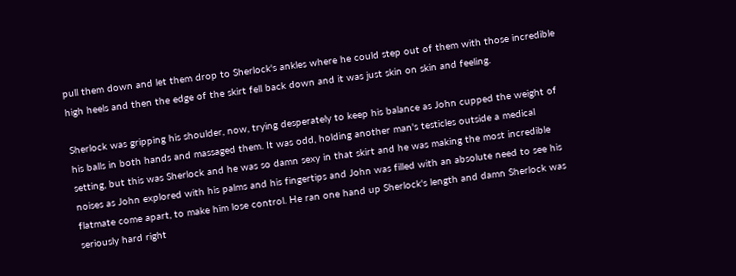pull them down and let them drop to Sherlock's ankles where he could step out of them with those incredible high heels and then the edge of the skirt fell back down and it was just skin on skin and feeling.

Sherlock was gripping his shoulder, now, trying desperately to keep his balance as John cupped the weight of his balls in both hands and massaged them. It was odd, holding another man's testicles outside a medical setting, but this was Sherlock and he was so damn sexy in that skirt and he was making the most incredible noises as John explored with his palms and his fingertips and John was filled with an absolute need to see his flatmate come apart, to make him lose control. He ran one hand up Sherlock's length and damn Sherlock was seriously hard right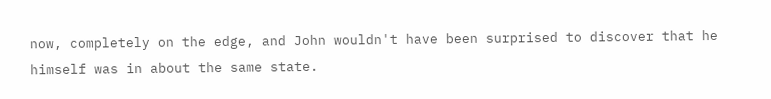now, completely on the edge, and John wouldn't have been surprised to discover that he himself was in about the same state.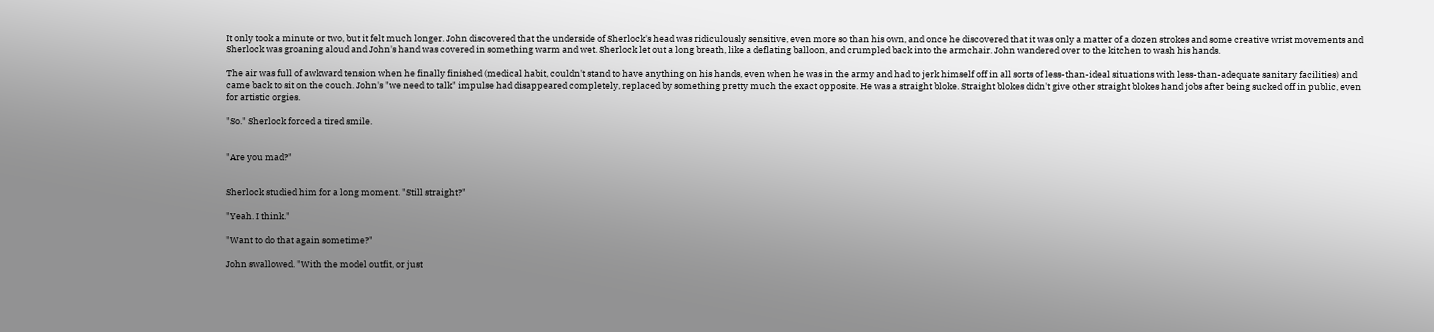It only took a minute or two, but it felt much longer. John discovered that the underside of Sherlock's head was ridiculously sensitive, even more so than his own, and once he discovered that it was only a matter of a dozen strokes and some creative wrist movements and Sherlock was groaning aloud and John's hand was covered in something warm and wet. Sherlock let out a long breath, like a deflating balloon, and crumpled back into the armchair. John wandered over to the kitchen to wash his hands.

The air was full of awkward tension when he finally finished (medical habit, couldn't stand to have anything on his hands, even when he was in the army and had to jerk himself off in all sorts of less-than-ideal situations with less-than-adequate sanitary facilities) and came back to sit on the couch. John's "we need to talk" impulse had disappeared completely, replaced by something pretty much the exact opposite. He was a straight bloke. Straight blokes didn't give other straight blokes hand jobs after being sucked off in public, even for artistic orgies.

"So." Sherlock forced a tired smile.


"Are you mad?"


Sherlock studied him for a long moment. "Still straight?"

"Yeah. I think."

"Want to do that again sometime?"

John swallowed. "With the model outfit, or just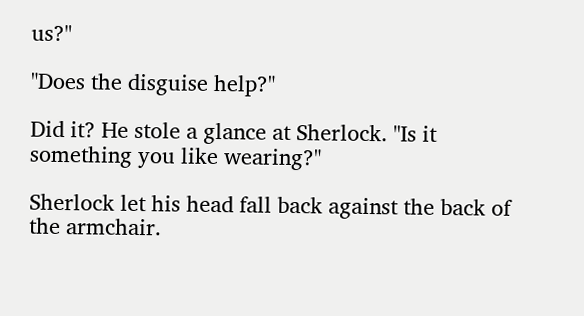us?"

"Does the disguise help?"

Did it? He stole a glance at Sherlock. "Is it something you like wearing?"

Sherlock let his head fall back against the back of the armchair.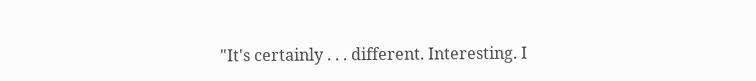"It's certainly . . . different. Interesting. I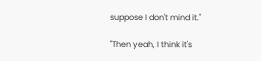suppose I don't mind it."

"Then yeah, I think it's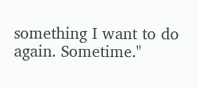something I want to do again. Sometime."